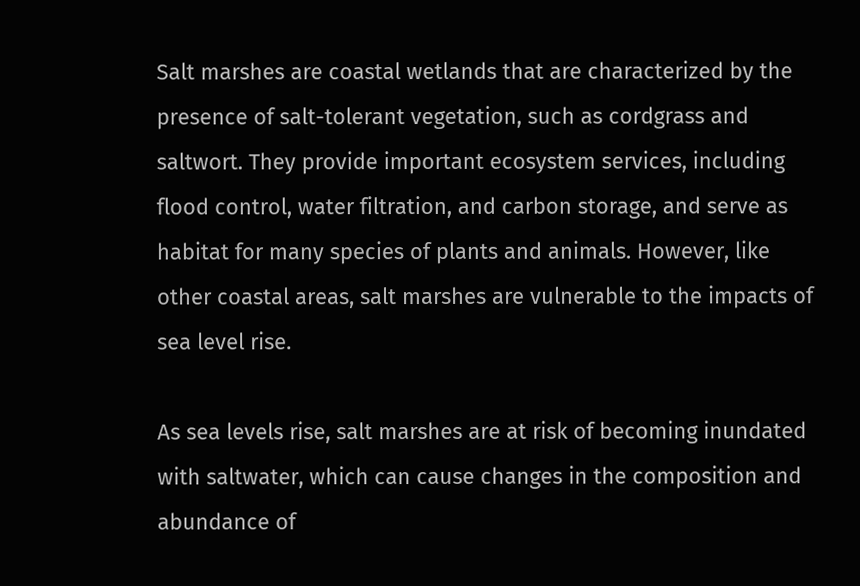Salt marshes are coastal wetlands that are characterized by the presence of salt-tolerant vegetation, such as cordgrass and saltwort. They provide important ecosystem services, including flood control, water filtration, and carbon storage, and serve as habitat for many species of plants and animals. However, like other coastal areas, salt marshes are vulnerable to the impacts of sea level rise.

As sea levels rise, salt marshes are at risk of becoming inundated with saltwater, which can cause changes in the composition and abundance of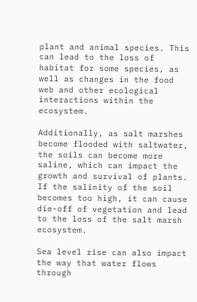plant and animal species. This can lead to the loss of habitat for some species, as well as changes in the food web and other ecological interactions within the ecosystem.

Additionally, as salt marshes become flooded with saltwater, the soils can become more saline, which can impact the growth and survival of plants. If the salinity of the soil becomes too high, it can cause die-off of vegetation and lead to the loss of the salt marsh ecosystem.

Sea level rise can also impact the way that water flows through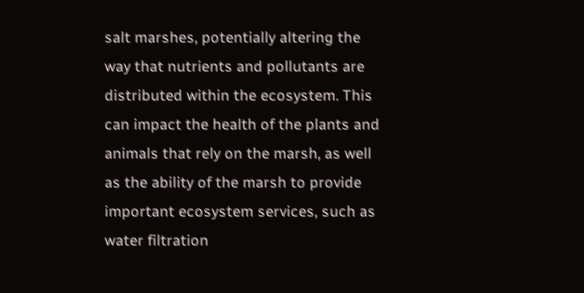salt marshes, potentially altering the way that nutrients and pollutants are distributed within the ecosystem. This can impact the health of the plants and animals that rely on the marsh, as well as the ability of the marsh to provide important ecosystem services, such as water filtration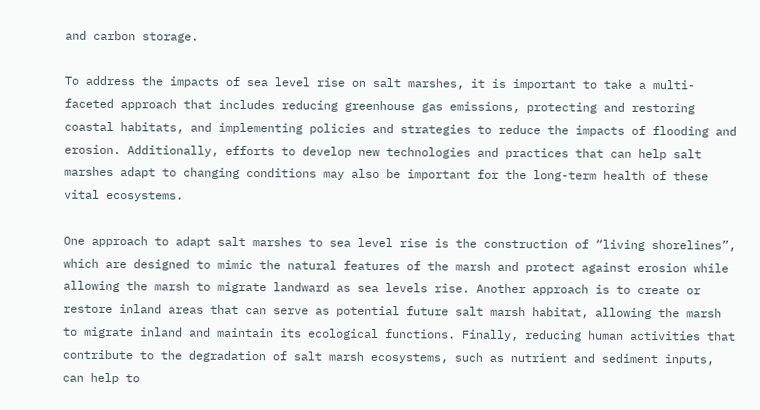and carbon storage.

To address the impacts of sea level rise on salt marshes, it is important to take a multi-faceted approach that includes reducing greenhouse gas emissions, protecting and restoring coastal habitats, and implementing policies and strategies to reduce the impacts of flooding and erosion. Additionally, efforts to develop new technologies and practices that can help salt marshes adapt to changing conditions may also be important for the long-term health of these vital ecosystems.

One approach to adapt salt marshes to sea level rise is the construction of “living shorelines”, which are designed to mimic the natural features of the marsh and protect against erosion while allowing the marsh to migrate landward as sea levels rise. Another approach is to create or restore inland areas that can serve as potential future salt marsh habitat, allowing the marsh to migrate inland and maintain its ecological functions. Finally, reducing human activities that contribute to the degradation of salt marsh ecosystems, such as nutrient and sediment inputs, can help to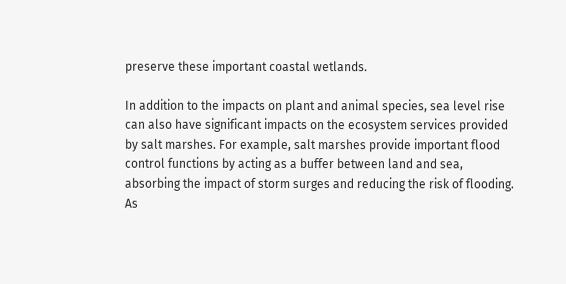preserve these important coastal wetlands.

In addition to the impacts on plant and animal species, sea level rise can also have significant impacts on the ecosystem services provided by salt marshes. For example, salt marshes provide important flood control functions by acting as a buffer between land and sea, absorbing the impact of storm surges and reducing the risk of flooding. As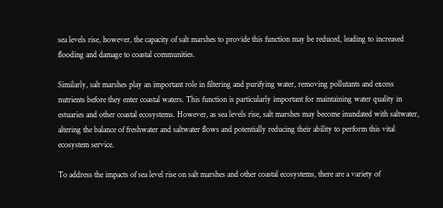sea levels rise, however, the capacity of salt marshes to provide this function may be reduced, leading to increased flooding and damage to coastal communities.

Similarly, salt marshes play an important role in filtering and purifying water, removing pollutants and excess nutrients before they enter coastal waters. This function is particularly important for maintaining water quality in estuaries and other coastal ecosystems. However, as sea levels rise, salt marshes may become inundated with saltwater, altering the balance of freshwater and saltwater flows and potentially reducing their ability to perform this vital ecosystem service.

To address the impacts of sea level rise on salt marshes and other coastal ecosystems, there are a variety of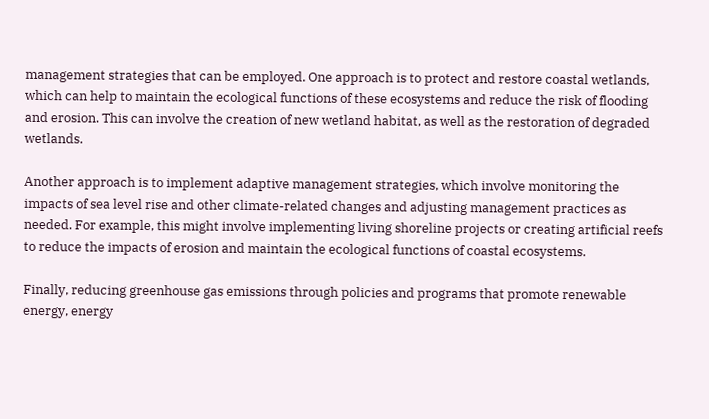management strategies that can be employed. One approach is to protect and restore coastal wetlands, which can help to maintain the ecological functions of these ecosystems and reduce the risk of flooding and erosion. This can involve the creation of new wetland habitat, as well as the restoration of degraded wetlands.

Another approach is to implement adaptive management strategies, which involve monitoring the impacts of sea level rise and other climate-related changes and adjusting management practices as needed. For example, this might involve implementing living shoreline projects or creating artificial reefs to reduce the impacts of erosion and maintain the ecological functions of coastal ecosystems.

Finally, reducing greenhouse gas emissions through policies and programs that promote renewable energy, energy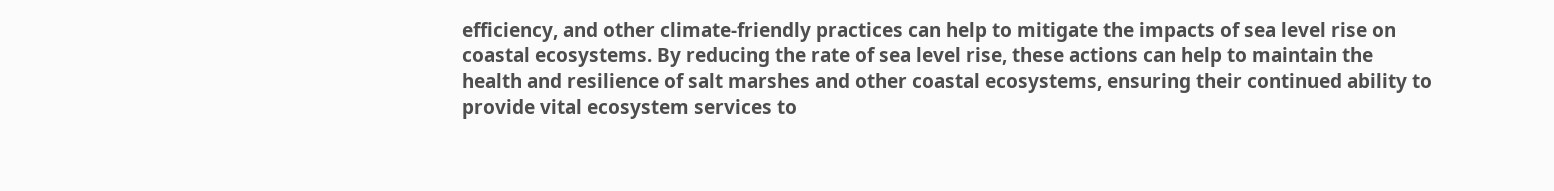efficiency, and other climate-friendly practices can help to mitigate the impacts of sea level rise on coastal ecosystems. By reducing the rate of sea level rise, these actions can help to maintain the health and resilience of salt marshes and other coastal ecosystems, ensuring their continued ability to provide vital ecosystem services to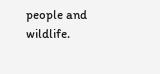people and wildlife.